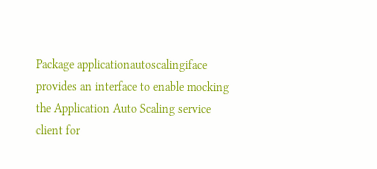Package applicationautoscalingiface provides an interface to enable mocking the Application Auto Scaling service client for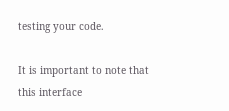testing your code.

It is important to note that this interface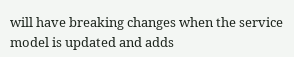will have breaking changes when the service model is updated and adds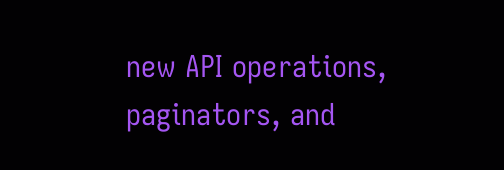new API operations, paginators, and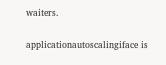waiters.

applicationautoscalingiface is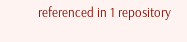referenced in 1 repository